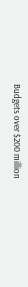Budgets over $200 million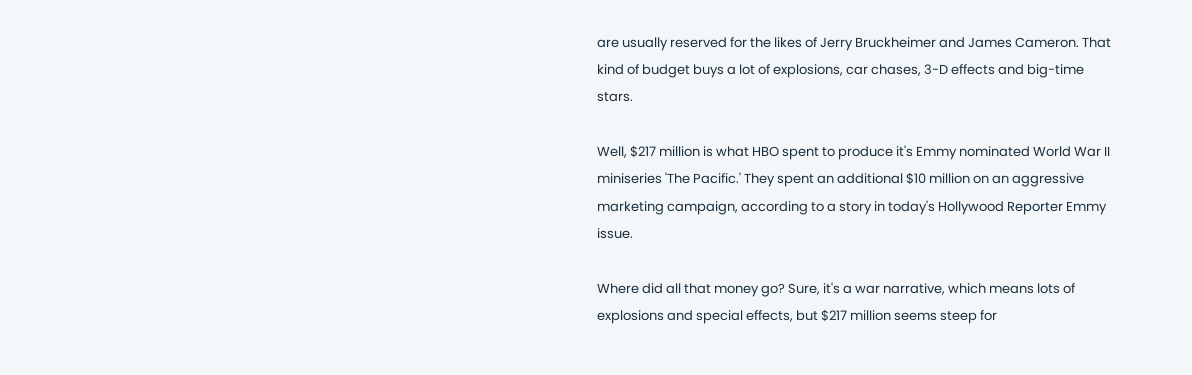are usually reserved for the likes of Jerry Bruckheimer and James Cameron. That kind of budget buys a lot of explosions, car chases, 3-D effects and big-time stars.

Well, $217 million is what HBO spent to produce it's Emmy nominated World War II miniseries 'The Pacific.' They spent an additional $10 million on an aggressive marketing campaign, according to a story in today's Hollywood Reporter Emmy issue.

Where did all that money go? Sure, it's a war narrative, which means lots of explosions and special effects, but $217 million seems steep for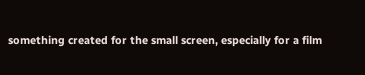something created for the small screen, especially for a film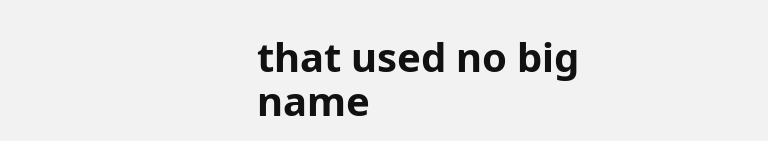that used no big name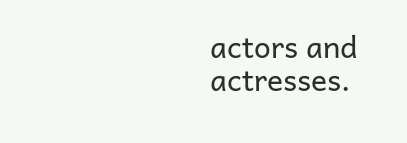actors and actresses.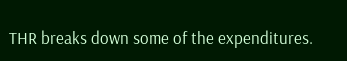THR breaks down some of the expenditures.